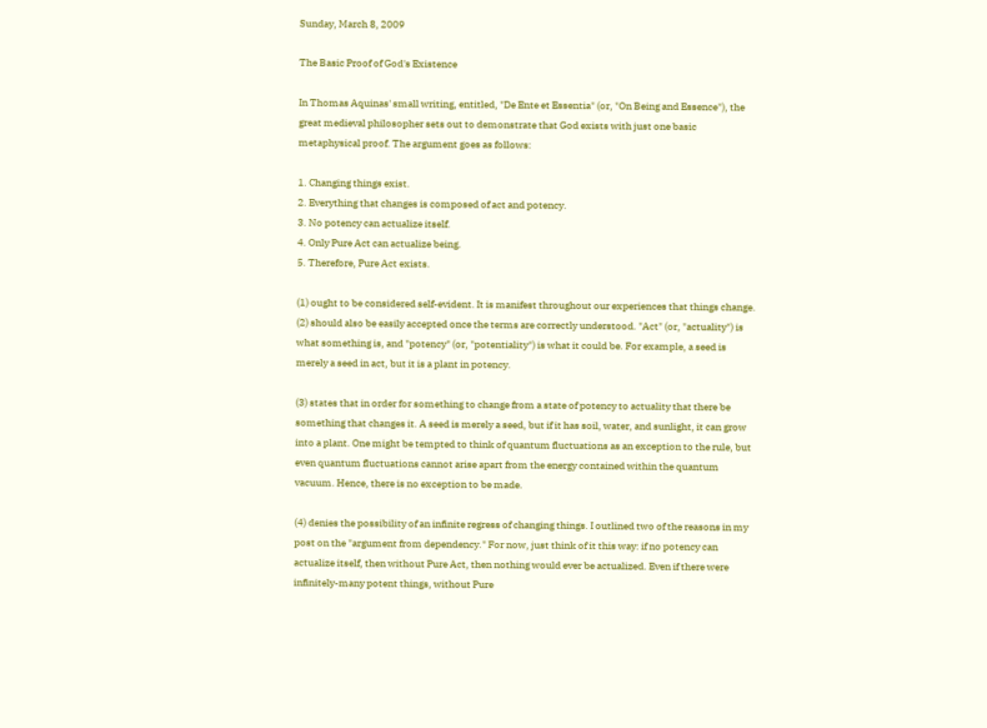Sunday, March 8, 2009

The Basic Proof of God's Existence

In Thomas Aquinas' small writing, entitled, "De Ente et Essentia" (or, "On Being and Essence"), the great medieval philosopher sets out to demonstrate that God exists with just one basic metaphysical proof. The argument goes as follows:

1. Changing things exist.
2. Everything that changes is composed of act and potency.
3. No potency can actualize itself.
4. Only Pure Act can actualize being.
5. Therefore, Pure Act exists.

(1) ought to be considered self-evident. It is manifest throughout our experiences that things change. (2) should also be easily accepted once the terms are correctly understood. "Act" (or, "actuality") is what something is, and "potency" (or, "potentiality") is what it could be. For example, a seed is merely a seed in act, but it is a plant in potency.

(3) states that in order for something to change from a state of potency to actuality that there be something that changes it. A seed is merely a seed, but if it has soil, water, and sunlight, it can grow into a plant. One might be tempted to think of quantum fluctuations as an exception to the rule, but even quantum fluctuations cannot arise apart from the energy contained within the quantum vacuum. Hence, there is no exception to be made.

(4) denies the possibility of an infinite regress of changing things. I outlined two of the reasons in my post on the "argument from dependency." For now, just think of it this way: if no potency can actualize itself, then without Pure Act, then nothing would ever be actualized. Even if there were infinitely-many potent things, without Pure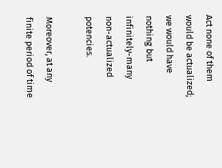Act none of them would be actualized; we would have nothing but infinitely-many non-actualized potencies.

Moreover, at any finite period of time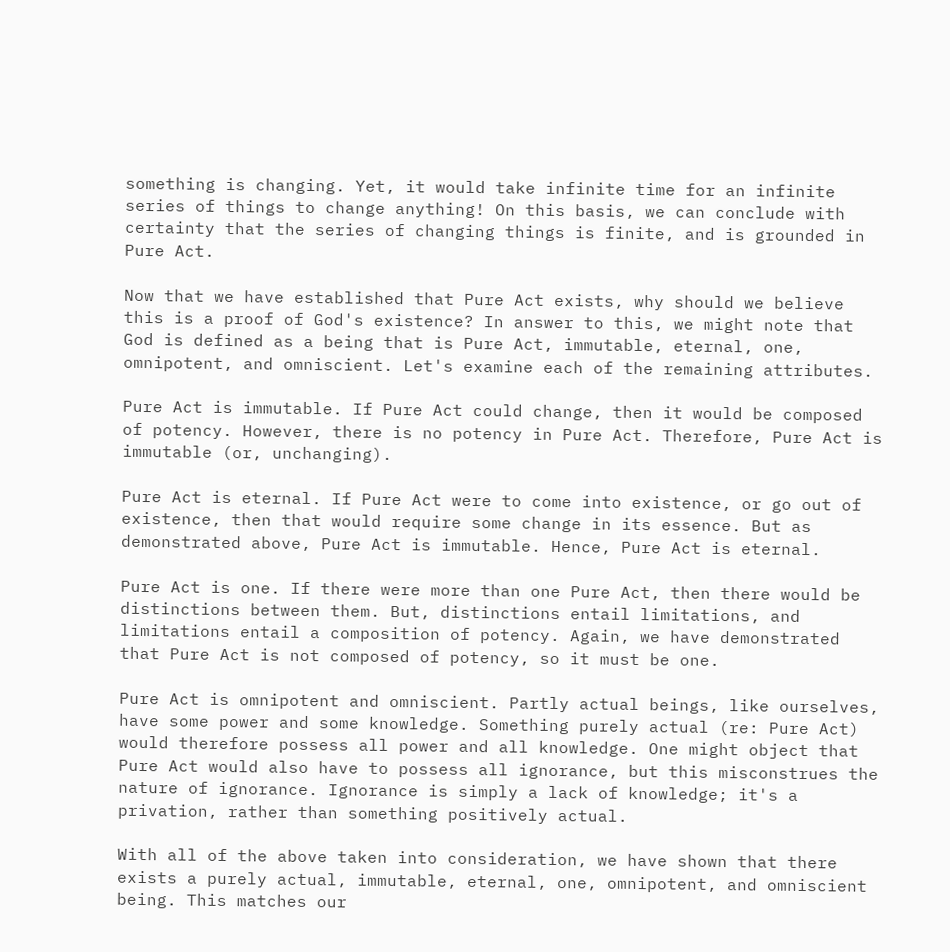something is changing. Yet, it would take infinite time for an infinite series of things to change anything! On this basis, we can conclude with certainty that the series of changing things is finite, and is grounded in Pure Act.

Now that we have established that Pure Act exists, why should we believe this is a proof of God's existence? In answer to this, we might note that God is defined as a being that is Pure Act, immutable, eternal, one, omnipotent, and omniscient. Let's examine each of the remaining attributes.

Pure Act is immutable. If Pure Act could change, then it would be composed of potency. However, there is no potency in Pure Act. Therefore, Pure Act is immutable (or, unchanging).

Pure Act is eternal. If Pure Act were to come into existence, or go out of existence, then that would require some change in its essence. But as demonstrated above, Pure Act is immutable. Hence, Pure Act is eternal.

Pure Act is one. If there were more than one Pure Act, then there would be distinctions between them. But, distinctions entail limitations, and limitations entail a composition of potency. Again, we have demonstrated that Pure Act is not composed of potency, so it must be one.

Pure Act is omnipotent and omniscient. Partly actual beings, like ourselves, have some power and some knowledge. Something purely actual (re: Pure Act) would therefore possess all power and all knowledge. One might object that Pure Act would also have to possess all ignorance, but this misconstrues the nature of ignorance. Ignorance is simply a lack of knowledge; it's a privation, rather than something positively actual.

With all of the above taken into consideration, we have shown that there exists a purely actual, immutable, eternal, one, omnipotent, and omniscient being. This matches our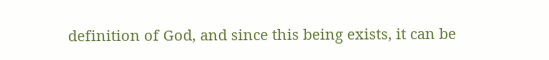definition of God, and since this being exists, it can be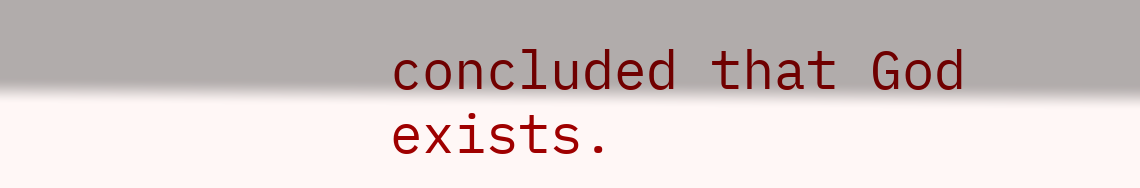concluded that God exists.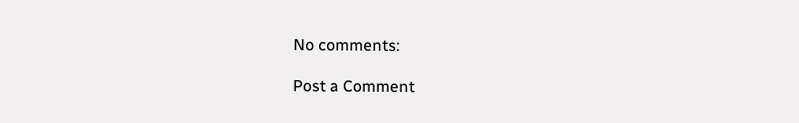No comments:

Post a Comment